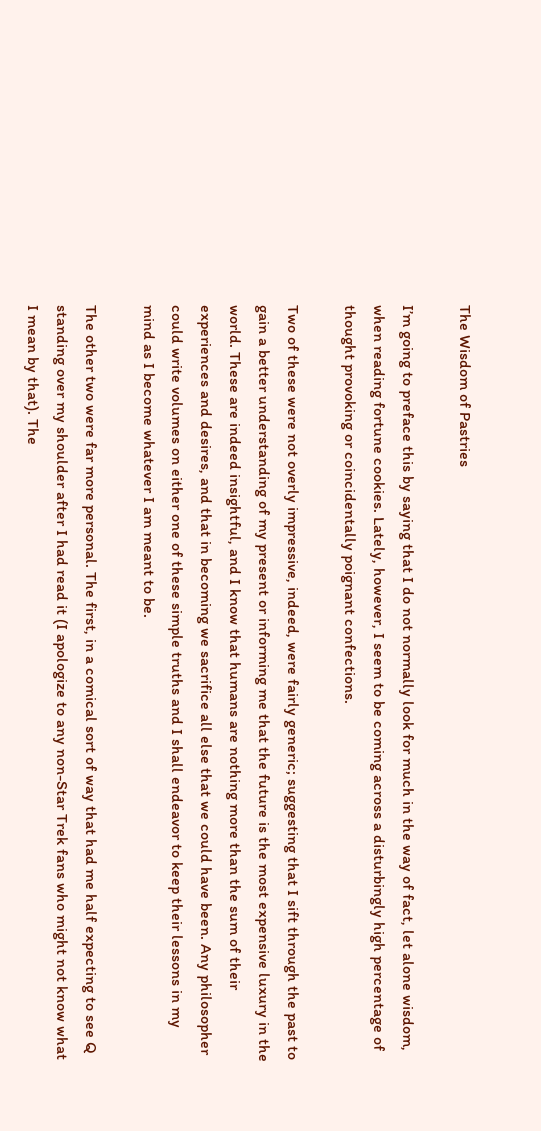The Wisdom of Pastries

I’m going to preface this by saying that I do not normally look for much in the way of fact, let alone wisdom, when reading fortune cookies. Lately, however, I seem to be coming across a disturbingly high percentage of thought provoking or coincidentally poignant confections.

Two of these were not overly impressive, indeed, were fairly generic; suggesting that I sift through the past to gain a better understanding of my present or informing me that the future is the most expensive luxury in the world. These are indeed insightful, and I know that humans are nothing more than the sum of their experiences and desires, and that in becoming we sacrifice all else that we could have been. Any philosopher could write volumes on either one of these simple truths and I shall endeavor to keep their lessons in my mind as I become whatever I am meant to be.

The other two were far more personal. The first, in a comical sort of way that had me half expecting to see Q standing over my shoulder after I had read it (I apologize to any non-Star Trek fans who might not know what I mean by that). The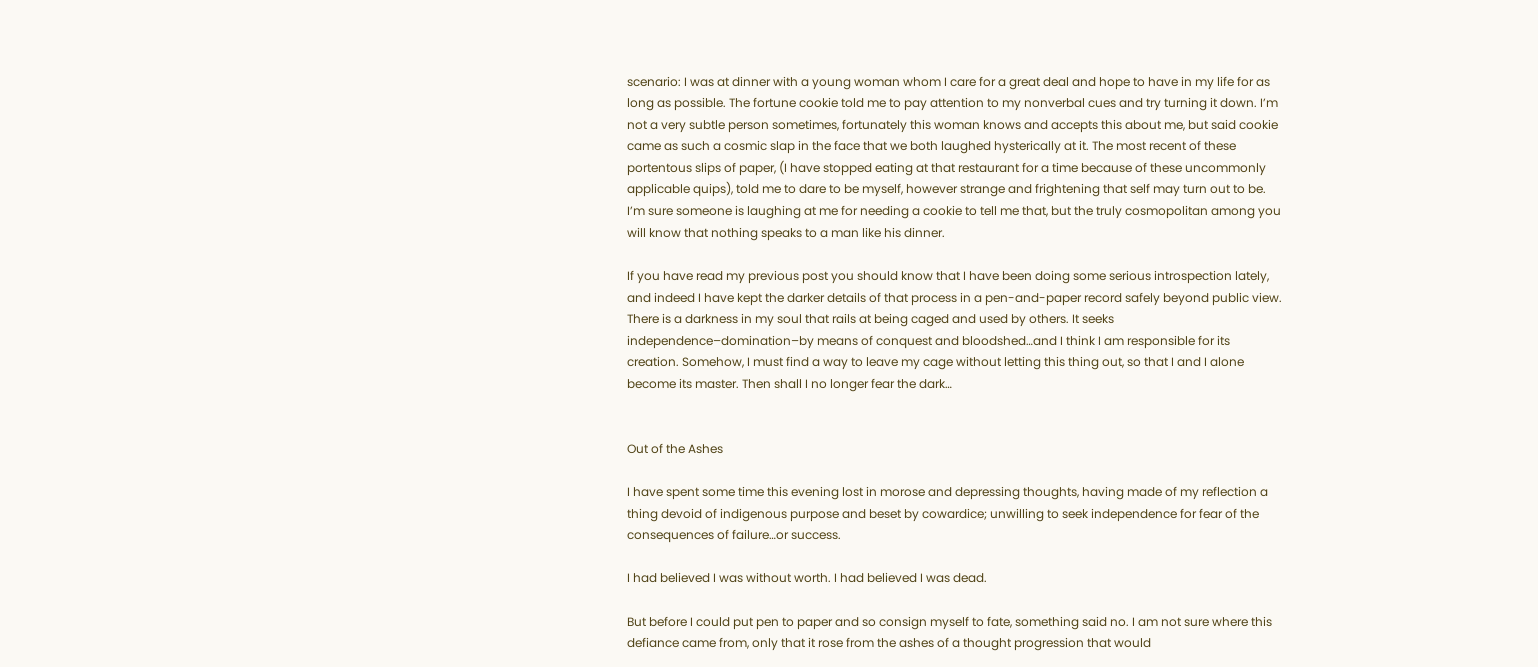scenario: I was at dinner with a young woman whom I care for a great deal and hope to have in my life for as long as possible. The fortune cookie told me to pay attention to my nonverbal cues and try turning it down. I’m not a very subtle person sometimes, fortunately this woman knows and accepts this about me, but said cookie came as such a cosmic slap in the face that we both laughed hysterically at it. The most recent of these portentous slips of paper, (I have stopped eating at that restaurant for a time because of these uncommonly applicable quips), told me to dare to be myself, however strange and frightening that self may turn out to be. I’m sure someone is laughing at me for needing a cookie to tell me that, but the truly cosmopolitan among you will know that nothing speaks to a man like his dinner.

If you have read my previous post you should know that I have been doing some serious introspection lately, and indeed I have kept the darker details of that process in a pen-and-paper record safely beyond public view. There is a darkness in my soul that rails at being caged and used by others. It seeks independence–domination–by means of conquest and bloodshed…and I think I am responsible for its creation. Somehow, I must find a way to leave my cage without letting this thing out, so that I and I alone become its master. Then shall I no longer fear the dark…


Out of the Ashes

I have spent some time this evening lost in morose and depressing thoughts, having made of my reflection a thing devoid of indigenous purpose and beset by cowardice; unwilling to seek independence for fear of the consequences of failure…or success.

I had believed I was without worth. I had believed I was dead.

But before I could put pen to paper and so consign myself to fate, something said no. I am not sure where this defiance came from, only that it rose from the ashes of a thought progression that would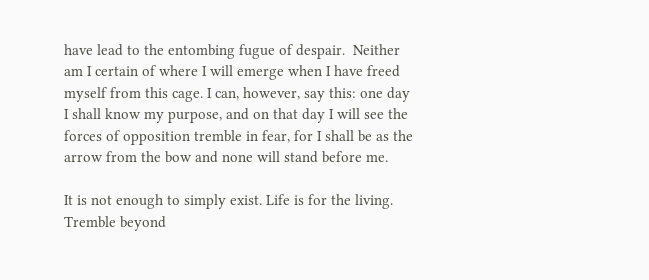have lead to the entombing fugue of despair.  Neither am I certain of where I will emerge when I have freed myself from this cage. I can, however, say this: one day I shall know my purpose, and on that day I will see the forces of opposition tremble in fear, for I shall be as the arrow from the bow and none will stand before me.

It is not enough to simply exist. Life is for the living. Tremble beyond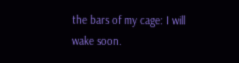the bars of my cage: I will wake soon.